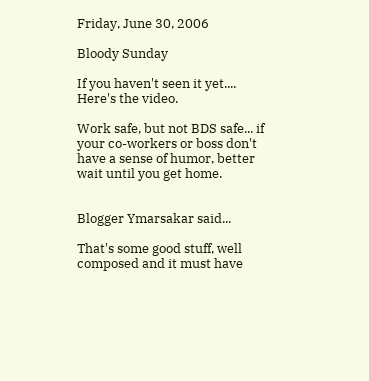Friday, June 30, 2006

Bloody Sunday

If you haven't seen it yet.... Here's the video.

Work safe, but not BDS safe... if your co-workers or boss don't have a sense of humor, better wait until you get home.


Blogger Ymarsakar said...

That's some good stuff, well composed and it must have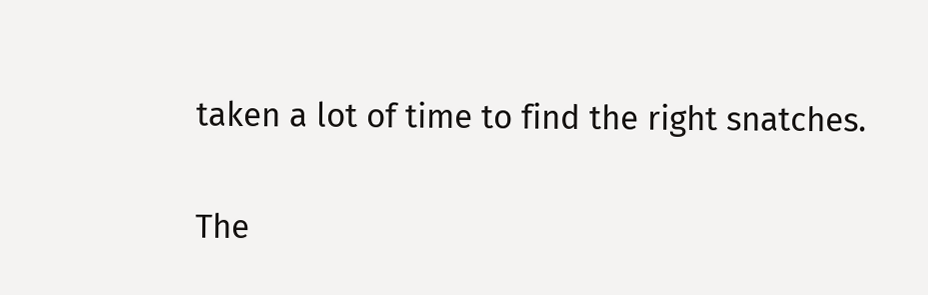taken a lot of time to find the right snatches.

The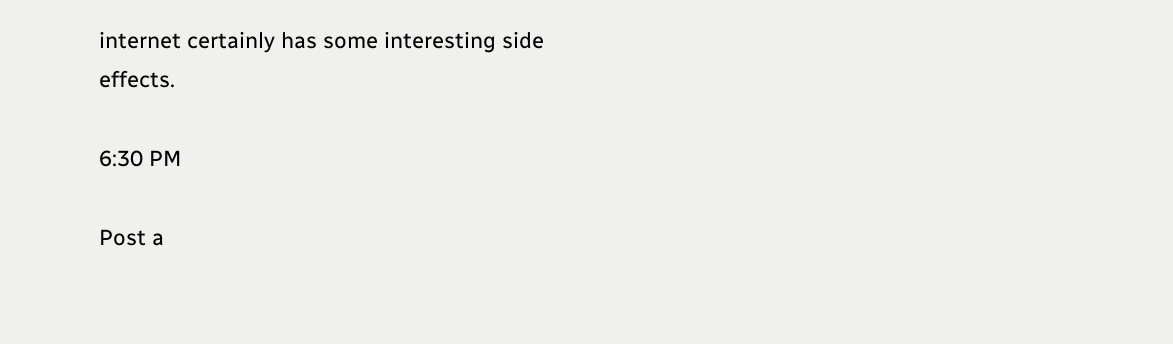internet certainly has some interesting side effects.

6:30 PM

Post a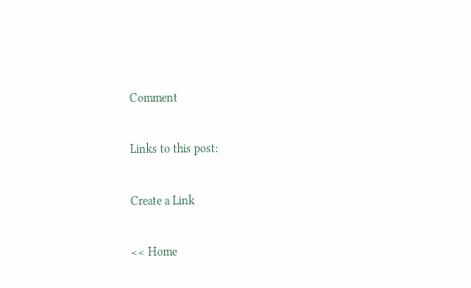Comment

Links to this post:

Create a Link

<< Home